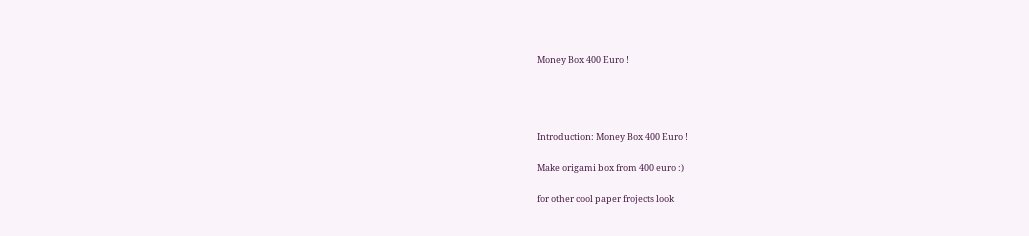Money Box 400 Euro !




Introduction: Money Box 400 Euro !

Make origami box from 400 euro :)

for other cool paper frojects look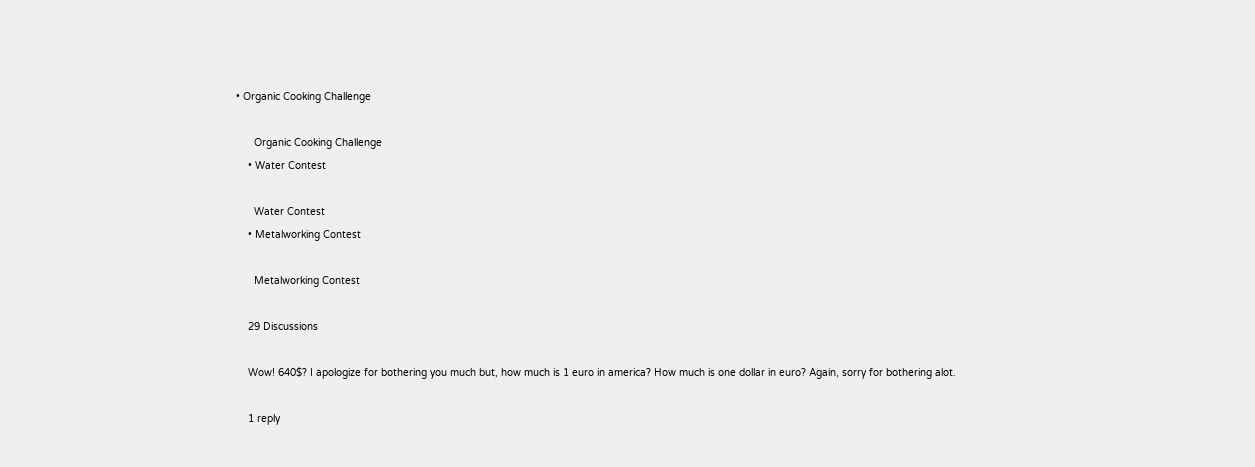• Organic Cooking Challenge

      Organic Cooking Challenge
    • Water Contest

      Water Contest
    • Metalworking Contest

      Metalworking Contest

    29 Discussions

    Wow! 640$? I apologize for bothering you much but, how much is 1 euro in america? How much is one dollar in euro? Again, sorry for bothering alot.

    1 reply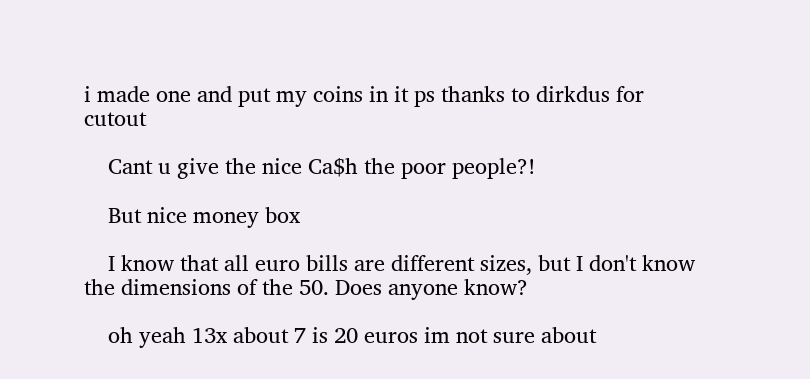i made one and put my coins in it ps thanks to dirkdus for cutout

    Cant u give the nice Ca$h the poor people?!

    But nice money box

    I know that all euro bills are different sizes, but I don't know the dimensions of the 50. Does anyone know?

    oh yeah 13x about 7 is 20 euros im not sure about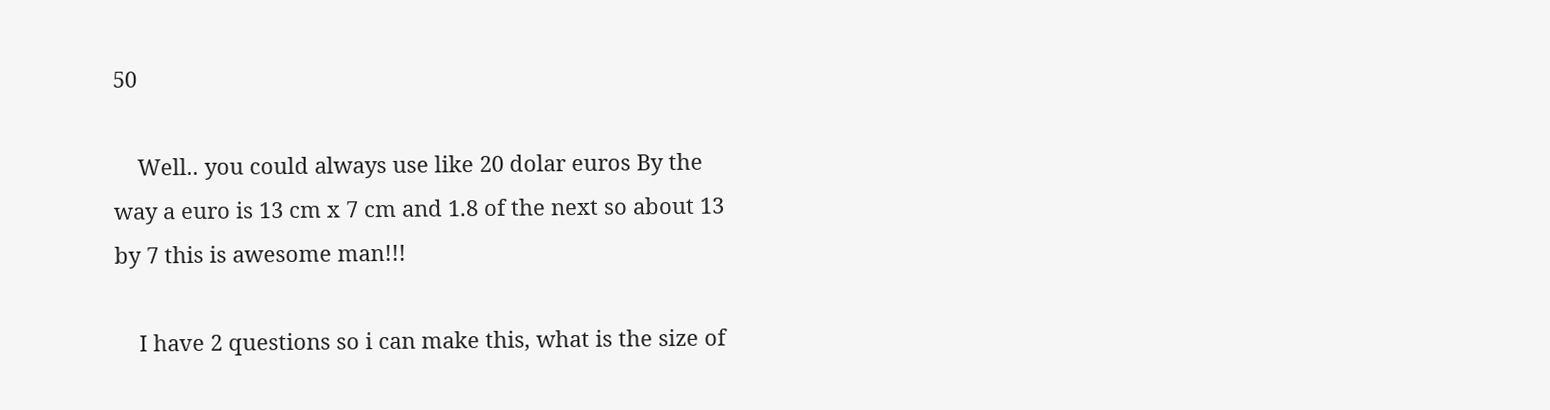50

    Well.. you could always use like 20 dolar euros By the way a euro is 13 cm x 7 cm and 1.8 of the next so about 13 by 7 this is awesome man!!!

    I have 2 questions so i can make this, what is the size of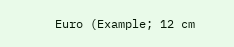Euro (Example; 12 cm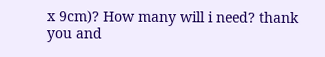x 9cm)? How many will i need? thank you and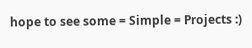hope to see some = Simple = Projects :)